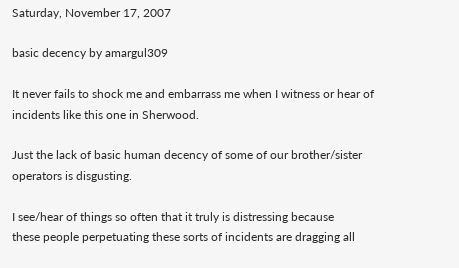Saturday, November 17, 2007

basic decency by amargul309

It never fails to shock me and embarrass me when I witness or hear of
incidents like this one in Sherwood.

Just the lack of basic human decency of some of our brother/sister
operators is disgusting.

I see/hear of things so often that it truly is distressing because
these people perpetuating these sorts of incidents are dragging all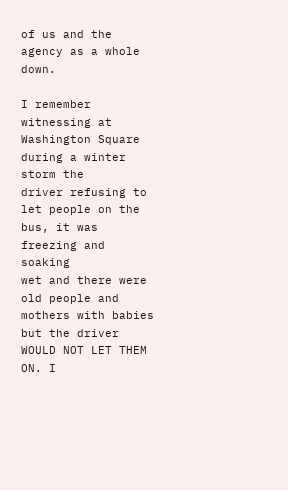of us and the agency as a whole down.

I remember witnessing at Washington Square during a winter storm the
driver refusing to let people on the bus, it was freezing and soaking
wet and there were old people and mothers with babies but the driver
WOULD NOT LET THEM ON. I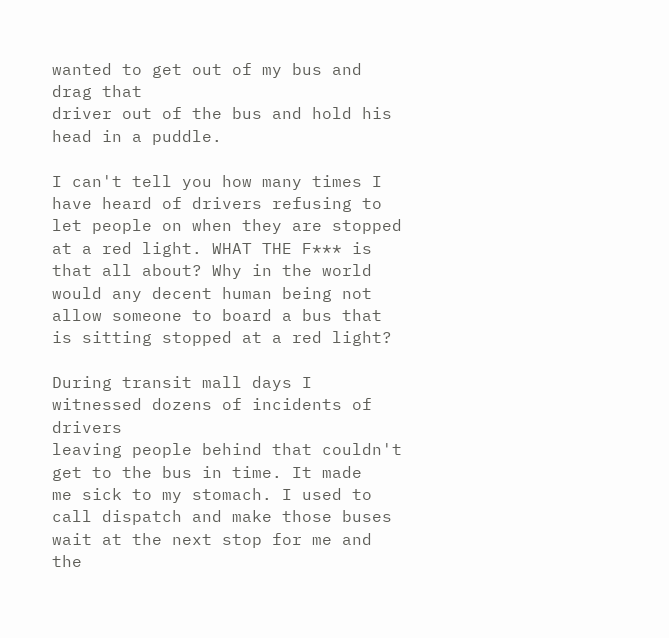wanted to get out of my bus and drag that
driver out of the bus and hold his head in a puddle.

I can't tell you how many times I have heard of drivers refusing to
let people on when they are stopped at a red light. WHAT THE F*** is
that all about? Why in the world would any decent human being not
allow someone to board a bus that is sitting stopped at a red light?

During transit mall days I witnessed dozens of incidents of drivers
leaving people behind that couldn't get to the bus in time. It made
me sick to my stomach. I used to call dispatch and make those buses
wait at the next stop for me and the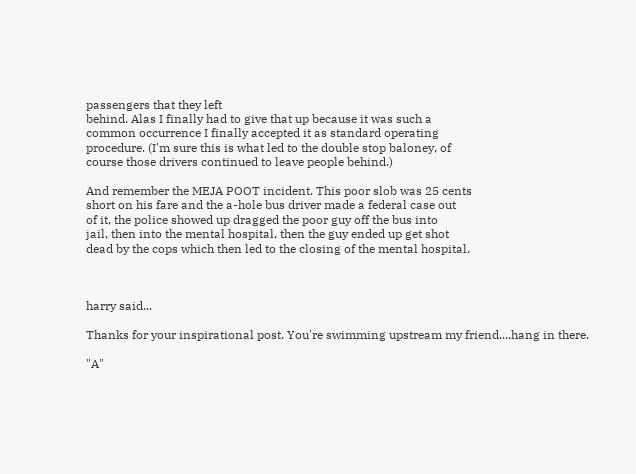passengers that they left
behind. Alas I finally had to give that up because it was such a
common occurrence I finally accepted it as standard operating
procedure. (I'm sure this is what led to the double stop baloney, of
course those drivers continued to leave people behind.)

And remember the MEJA POOT incident. This poor slob was 25 cents
short on his fare and the a-hole bus driver made a federal case out
of it, the police showed up dragged the poor guy off the bus into
jail, then into the mental hospital, then the guy ended up get shot
dead by the cops which then led to the closing of the mental hospital.



harry said...

Thanks for your inspirational post. You're swimming upstream my friend....hang in there.

"A"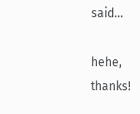said...

hehe, thanks!